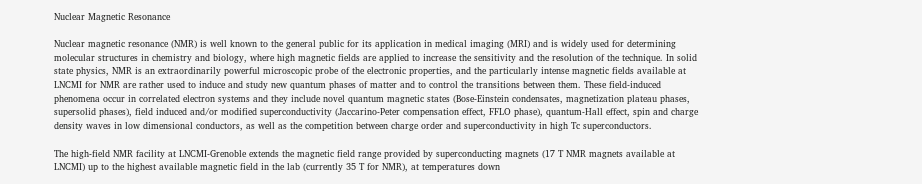Nuclear Magnetic Resonance

Nuclear magnetic resonance (NMR) is well known to the general public for its application in medical imaging (MRI) and is widely used for determining molecular structures in chemistry and biology, where high magnetic fields are applied to increase the sensitivity and the resolution of the technique. In solid state physics, NMR is an extraordinarily powerful microscopic probe of the electronic properties, and the particularly intense magnetic fields available at LNCMI for NMR are rather used to induce and study new quantum phases of matter and to control the transitions between them. These field-induced phenomena occur in correlated electron systems and they include novel quantum magnetic states (Bose-Einstein condensates, magnetization plateau phases, supersolid phases), field induced and/or modified superconductivity (Jaccarino-Peter compensation effect, FFLO phase), quantum-Hall effect, spin and charge density waves in low dimensional conductors, as well as the competition between charge order and superconductivity in high Tc superconductors.

The high-field NMR facility at LNCMI-Grenoble extends the magnetic field range provided by superconducting magnets (17 T NMR magnets available at LNCMI) up to the highest available magnetic field in the lab (currently 35 T for NMR), at temperatures down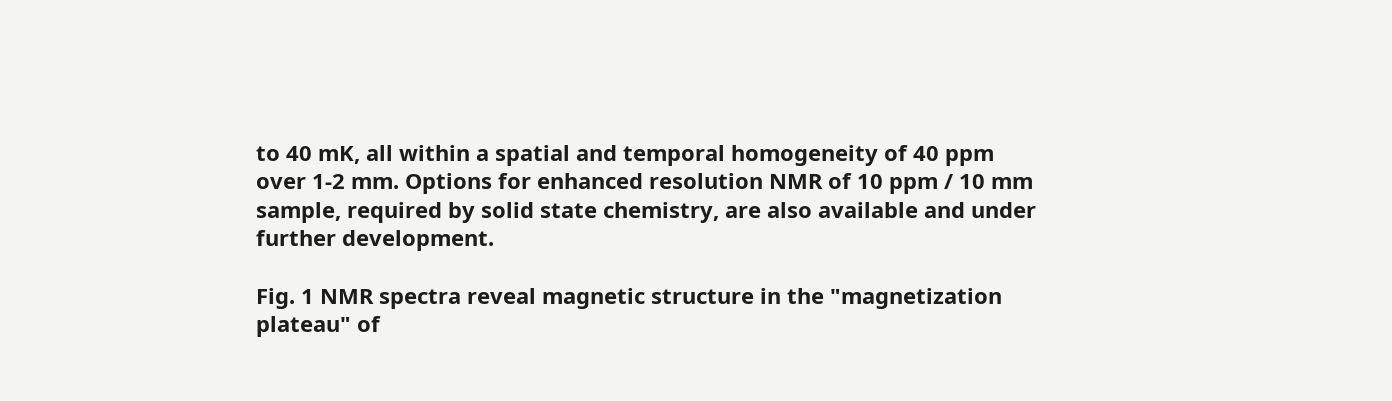to 40 mK, all within a spatial and temporal homogeneity of 40 ppm over 1-2 mm. Options for enhanced resolution NMR of 10 ppm / 10 mm sample, required by solid state chemistry, are also available and under further development.

Fig. 1 NMR spectra reveal magnetic structure in the "magnetization plateau" of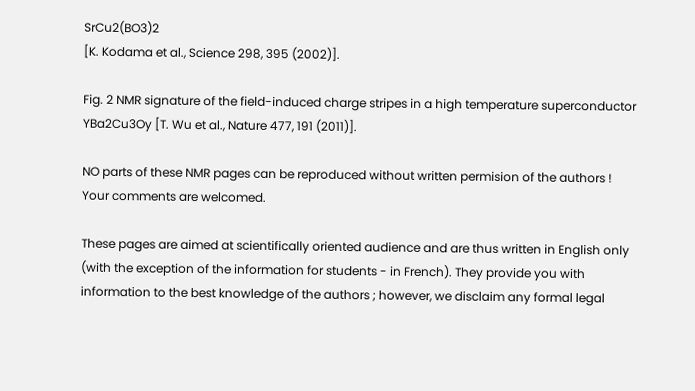SrCu2(BO3)2
[K. Kodama et al., Science 298, 395 (2002)].

Fig. 2 NMR signature of the field-induced charge stripes in a high temperature superconductor YBa2Cu3Oy [T. Wu et al., Nature 477, 191 (2011)].

NO parts of these NMR pages can be reproduced without written permision of the authors !
Your comments are welcomed.

These pages are aimed at scientifically oriented audience and are thus written in English only (with the exception of the information for students - in French). They provide you with information to the best knowledge of the authors ; however, we disclaim any formal legal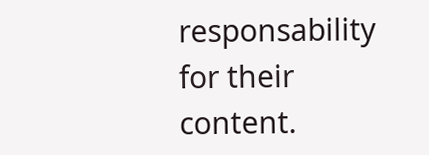responsability for their content.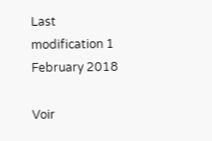Last modification 1 February 2018

Voir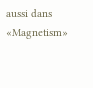aussi dans «Magnetism»